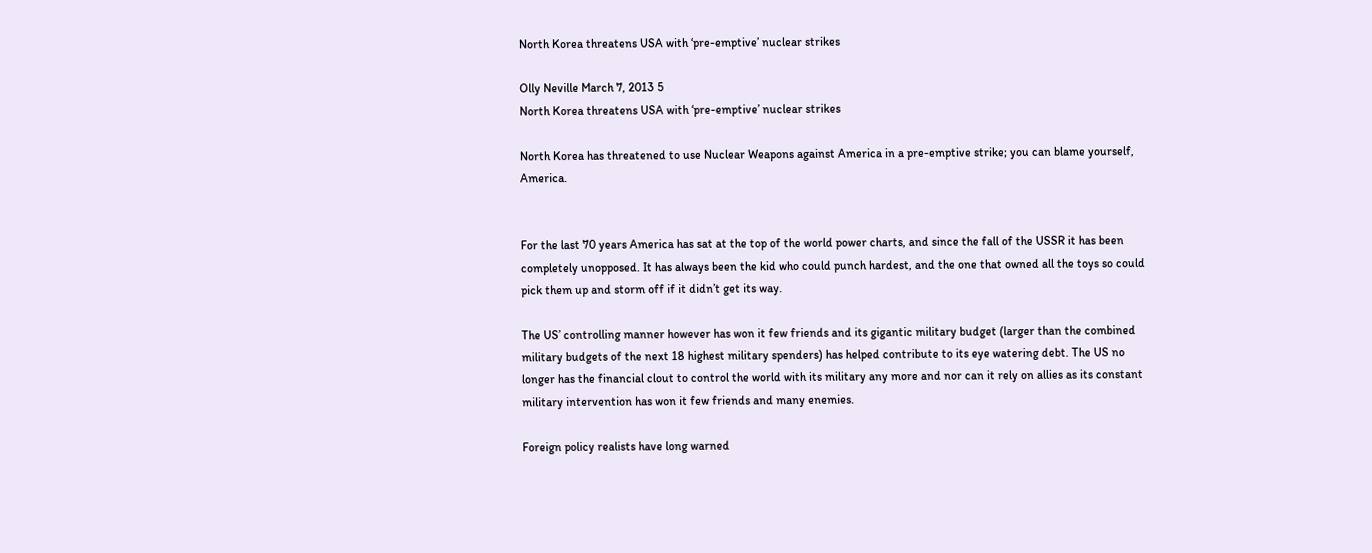North Korea threatens USA with ‘pre-emptive’ nuclear strikes

Olly Neville March 7, 2013 5
North Korea threatens USA with ‘pre-emptive’ nuclear strikes

North Korea has threatened to use Nuclear Weapons against America in a pre-emptive strike; you can blame yourself, America.


For the last 70 years America has sat at the top of the world power charts, and since the fall of the USSR it has been completely unopposed. It has always been the kid who could punch hardest, and the one that owned all the toys so could pick them up and storm off if it didn’t get its way.

The US’ controlling manner however has won it few friends and its gigantic military budget (larger than the combined military budgets of the next 18 highest military spenders) has helped contribute to its eye watering debt. The US no longer has the financial clout to control the world with its military any more and nor can it rely on allies as its constant military intervention has won it few friends and many enemies.

Foreign policy realists have long warned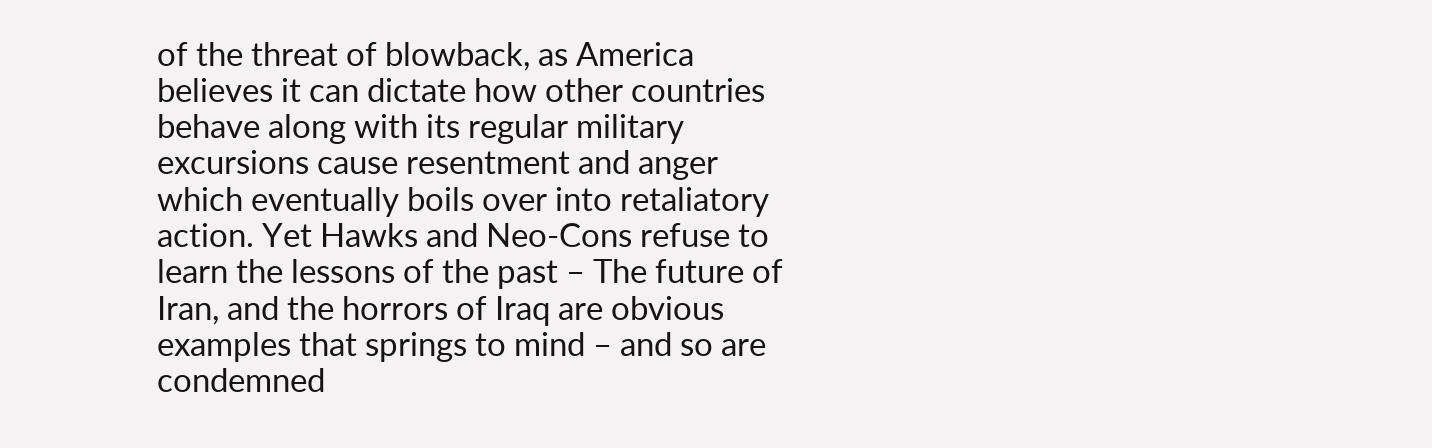of the threat of blowback, as America believes it can dictate how other countries behave along with its regular military excursions cause resentment and anger which eventually boils over into retaliatory action. Yet Hawks and Neo-Cons refuse to learn the lessons of the past – The future of Iran, and the horrors of Iraq are obvious examples that springs to mind – and so are condemned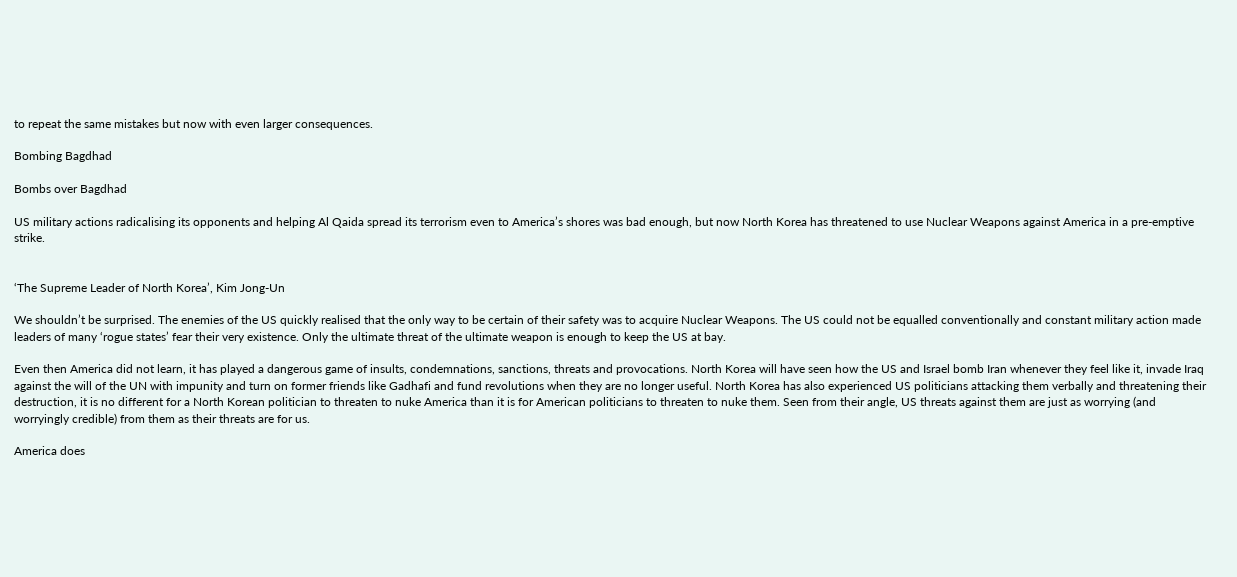to repeat the same mistakes but now with even larger consequences.

Bombing Bagdhad

Bombs over Bagdhad

US military actions radicalising its opponents and helping Al Qaida spread its terrorism even to America’s shores was bad enough, but now North Korea has threatened to use Nuclear Weapons against America in a pre-emptive strike.


‘The Supreme Leader of North Korea’, Kim Jong-Un

We shouldn’t be surprised. The enemies of the US quickly realised that the only way to be certain of their safety was to acquire Nuclear Weapons. The US could not be equalled conventionally and constant military action made leaders of many ‘rogue states’ fear their very existence. Only the ultimate threat of the ultimate weapon is enough to keep the US at bay.

Even then America did not learn, it has played a dangerous game of insults, condemnations, sanctions, threats and provocations. North Korea will have seen how the US and Israel bomb Iran whenever they feel like it, invade Iraq against the will of the UN with impunity and turn on former friends like Gadhafi and fund revolutions when they are no longer useful. North Korea has also experienced US politicians attacking them verbally and threatening their destruction, it is no different for a North Korean politician to threaten to nuke America than it is for American politicians to threaten to nuke them. Seen from their angle, US threats against them are just as worrying (and worryingly credible) from them as their threats are for us.

America does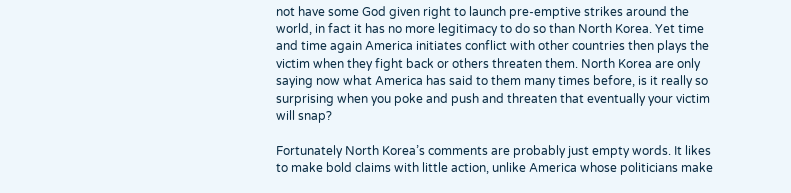not have some God given right to launch pre-emptive strikes around the world, in fact it has no more legitimacy to do so than North Korea. Yet time and time again America initiates conflict with other countries then plays the victim when they fight back or others threaten them. North Korea are only saying now what America has said to them many times before, is it really so surprising when you poke and push and threaten that eventually your victim will snap?

Fortunately North Korea’s comments are probably just empty words. It likes to make bold claims with little action, unlike America whose politicians make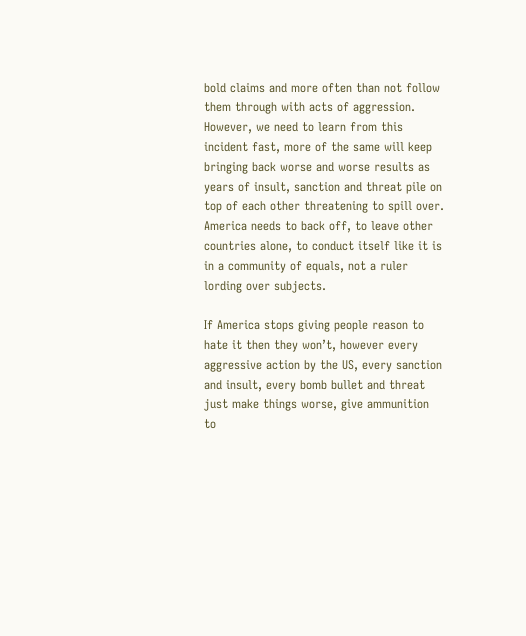bold claims and more often than not follow them through with acts of aggression. However, we need to learn from this incident fast, more of the same will keep bringing back worse and worse results as years of insult, sanction and threat pile on top of each other threatening to spill over. America needs to back off, to leave other countries alone, to conduct itself like it is in a community of equals, not a ruler lording over subjects.

If America stops giving people reason to hate it then they won’t, however every aggressive action by the US, every sanction and insult, every bomb bullet and threat just make things worse, give ammunition to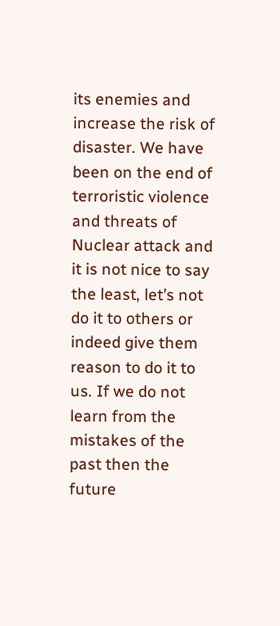its enemies and increase the risk of disaster. We have been on the end of terroristic violence and threats of Nuclear attack and it is not nice to say the least, let’s not do it to others or indeed give them reason to do it to us. If we do not learn from the mistakes of the past then the future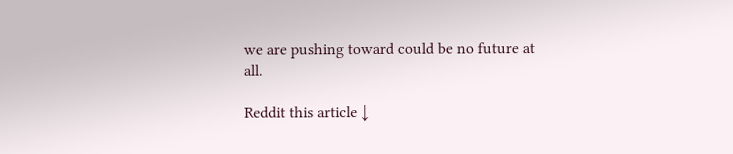we are pushing toward could be no future at all.

Reddit this article ↓